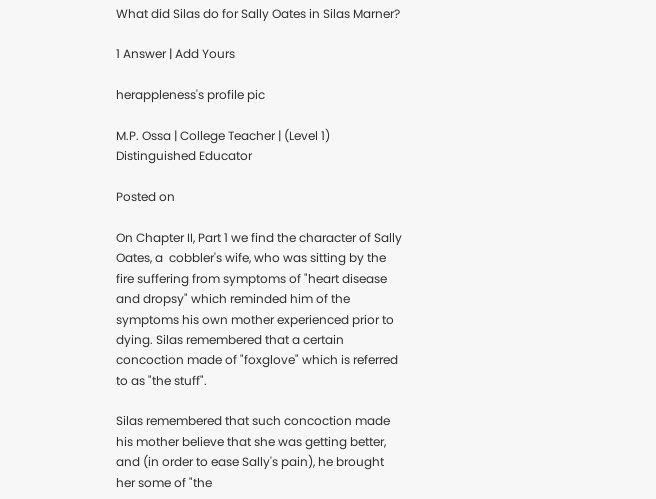What did Silas do for Sally Oates in Silas Marner?

1 Answer | Add Yours

herappleness's profile pic

M.P. Ossa | College Teacher | (Level 1) Distinguished Educator

Posted on

On Chapter II, Part 1 we find the character of Sally Oates, a  cobbler's wife, who was sitting by the fire suffering from symptoms of "heart disease and dropsy" which reminded him of the symptoms his own mother experienced prior to dying. Silas remembered that a certain concoction made of "foxglove" which is referred to as "the stuff".

Silas remembered that such concoction made his mother believe that she was getting better, and (in order to ease Sally's pain), he brought her some of "the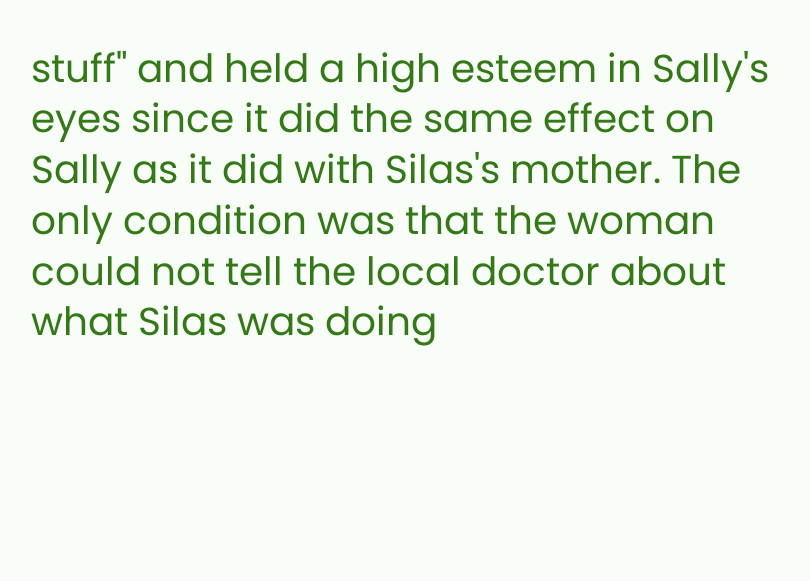stuff" and held a high esteem in Sally's eyes since it did the same effect on Sally as it did with Silas's mother. The only condition was that the woman could not tell the local doctor about what Silas was doing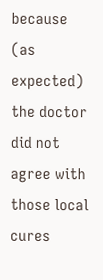because (as expected) the doctor did not agree with those local cures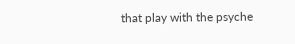that play with the psyche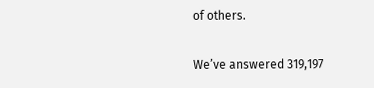of others.

We’ve answered 319,197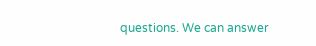questions. We can answer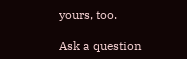yours, too.

Ask a question